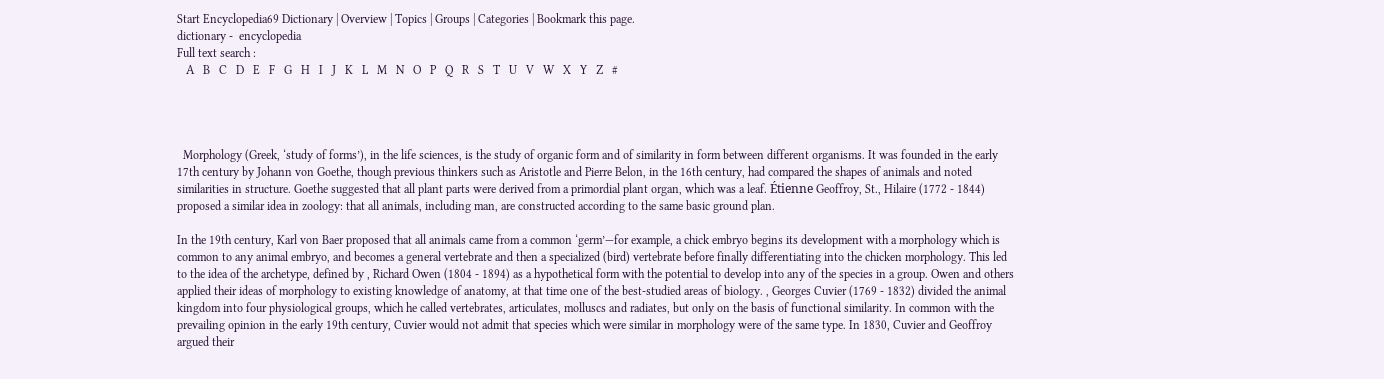Start Encyclopedia69 Dictionary | Overview | Topics | Groups | Categories | Bookmark this page.
dictionary -  encyclopedia
Full text search :
   A   B   C   D   E   F   G   H   I   J   K   L   M   N   O   P   Q   R   S   T   U   V   W   X   Y   Z   #




  Morphology (Greek, ‘study of forms’), in the life sciences, is the study of organic form and of similarity in form between different organisms. It was founded in the early 17th century by Johann von Goethe, though previous thinkers such as Aristotle and Pierre Belon, in the 16th century, had compared the shapes of animals and noted similarities in structure. Goethe suggested that all plant parts were derived from a primordial plant organ, which was a leaf. Étienne Geoffroy, St., Hilaire (1772 - 1844) proposed a similar idea in zoology: that all animals, including man, are constructed according to the same basic ground plan.

In the 19th century, Karl von Baer proposed that all animals came from a common ‘germ’—for example, a chick embryo begins its development with a morphology which is common to any animal embryo, and becomes a general vertebrate and then a specialized (bird) vertebrate before finally differentiating into the chicken morphology. This led to the idea of the archetype, defined by , Richard Owen (1804 - 1894) as a hypothetical form with the potential to develop into any of the species in a group. Owen and others applied their ideas of morphology to existing knowledge of anatomy, at that time one of the best-studied areas of biology. , Georges Cuvier (1769 - 1832) divided the animal kingdom into four physiological groups, which he called vertebrates, articulates, molluscs and radiates, but only on the basis of functional similarity. In common with the prevailing opinion in the early 19th century, Cuvier would not admit that species which were similar in morphology were of the same type. In 1830, Cuvier and Geoffroy argued their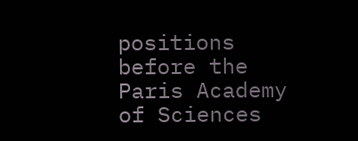positions before the Paris Academy of Sciences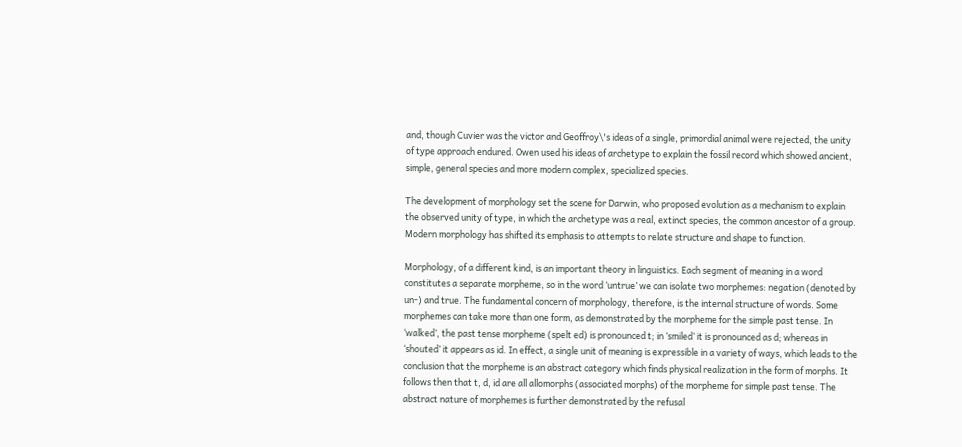and, though Cuvier was the victor and Geoffroy\'s ideas of a single, primordial animal were rejected, the unity of type approach endured. Owen used his ideas of archetype to explain the fossil record which showed ancient, simple, general species and more modern complex, specialized species.

The development of morphology set the scene for Darwin, who proposed evolution as a mechanism to explain the observed unity of type, in which the archetype was a real, extinct species, the common ancestor of a group. Modern morphology has shifted its emphasis to attempts to relate structure and shape to function.

Morphology, of a different kind, is an important theory in linguistics. Each segment of meaning in a word constitutes a separate morpheme, so in the word ‘untrue’ we can isolate two morphemes: negation (denoted by un-) and true. The fundamental concern of morphology, therefore, is the internal structure of words. Some morphemes can take more than one form, as demonstrated by the morpheme for the simple past tense. In ‘walked’, the past tense morpheme (spelt ed) is pronounced t; in ‘smiled’ it is pronounced as d; whereas in ‘shouted’ it appears as id. In effect, a single unit of meaning is expressible in a variety of ways, which leads to the conclusion that the morpheme is an abstract category which finds physical realization in the form of morphs. It follows then that t, d, id are all allomorphs (associated morphs) of the morpheme for simple past tense. The abstract nature of morphemes is further demonstrated by the refusal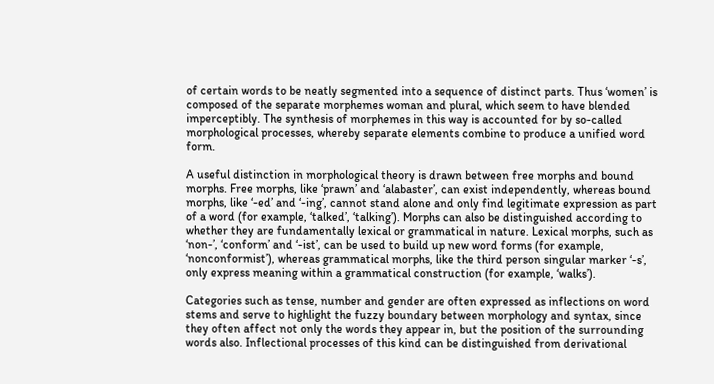of certain words to be neatly segmented into a sequence of distinct parts. Thus ‘women’ is composed of the separate morphemes woman and plural, which seem to have blended imperceptibly. The synthesis of morphemes in this way is accounted for by so-called morphological processes, whereby separate elements combine to produce a unified word form.

A useful distinction in morphological theory is drawn between free morphs and bound morphs. Free morphs, like ‘prawn’ and ‘alabaster’, can exist independently, whereas bound morphs, like ‘-ed’ and ‘-ing’, cannot stand alone and only find legitimate expression as part of a word (for example, ‘talked’, ‘talking’). Morphs can also be distinguished according to whether they are fundamentally lexical or grammatical in nature. Lexical morphs, such as ‘non-’, ‘conform’ and ‘-ist’, can be used to build up new word forms (for example, ‘nonconformist’), whereas grammatical morphs, like the third person singular marker ‘-s’, only express meaning within a grammatical construction (for example, ‘walks’).

Categories such as tense, number and gender are often expressed as inflections on word stems and serve to highlight the fuzzy boundary between morphology and syntax, since they often affect not only the words they appear in, but the position of the surrounding words also. Inflectional processes of this kind can be distinguished from derivational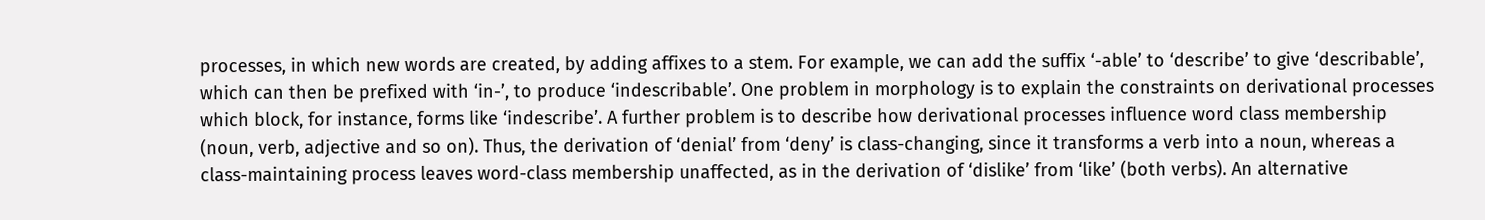processes, in which new words are created, by adding affixes to a stem. For example, we can add the suffix ‘-able’ to ‘describe’ to give ‘describable’, which can then be prefixed with ‘in-’, to produce ‘indescribable’. One problem in morphology is to explain the constraints on derivational processes which block, for instance, forms like ‘indescribe’. A further problem is to describe how derivational processes influence word class membership (noun, verb, adjective and so on). Thus, the derivation of ‘denial’ from ‘deny’ is class-changing, since it transforms a verb into a noun, whereas a class-maintaining process leaves word-class membership unaffected, as in the derivation of ‘dislike’ from ‘like’ (both verbs). An alternative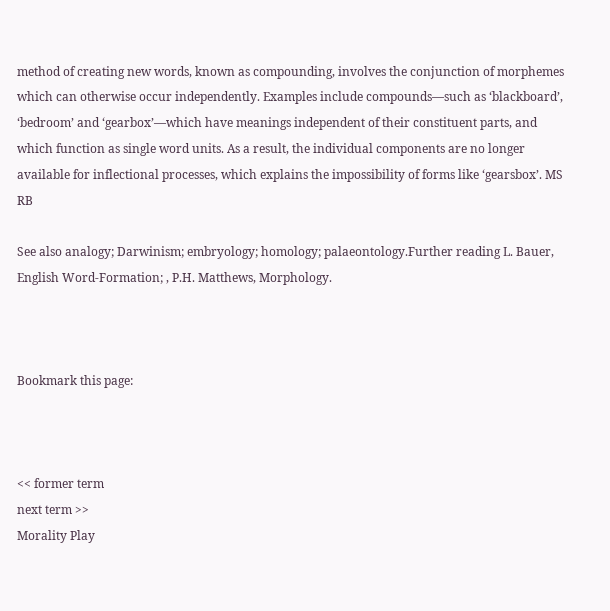method of creating new words, known as compounding, involves the conjunction of morphemes which can otherwise occur independently. Examples include compounds—such as ‘blackboard’, ‘bedroom’ and ‘gearbox’—which have meanings independent of their constituent parts, and which function as single word units. As a result, the individual components are no longer available for inflectional processes, which explains the impossibility of forms like ‘gearsbox’. MS RB

See also analogy; Darwinism; embryology; homology; palaeontology.Further reading L. Bauer, English Word-Formation; , P.H. Matthews, Morphology.



Bookmark this page:



<< former term
next term >>
Morality Play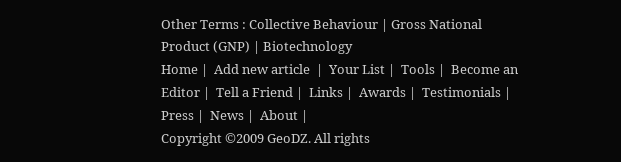Other Terms : Collective Behaviour | Gross National Product (GNP) | Biotechnology
Home |  Add new article  |  Your List |  Tools |  Become an Editor |  Tell a Friend |  Links |  Awards |  Testimonials |  Press |  News |  About |
Copyright ©2009 GeoDZ. All rights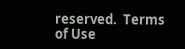reserved.  Terms of Use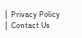|  Privacy Policy  |  Contact Us